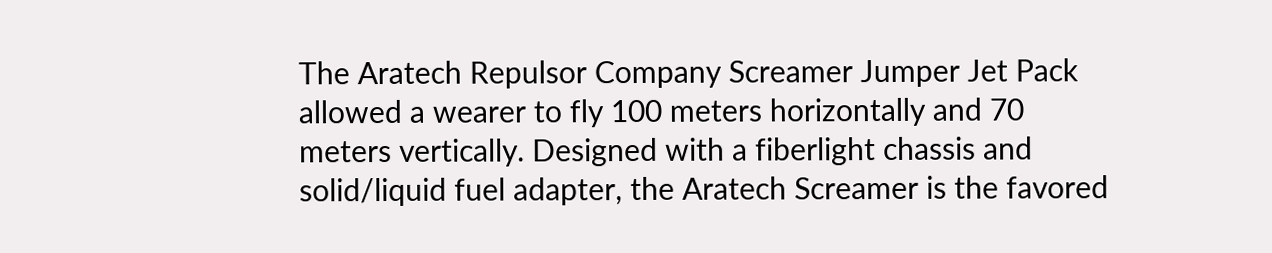The Aratech Repulsor Company Screamer Jumper Jet Pack allowed a wearer to fly 100 meters horizontally and 70 meters vertically. Designed with a fiberlight chassis and solid/liquid fuel adapter, the Aratech Screamer is the favored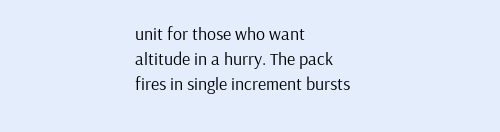unit for those who want altitude in a hurry. The pack fires in single increment bursts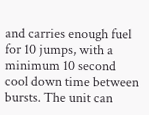and carries enough fuel for 10 jumps, with a minimum 10 second cool down time between bursts. The unit can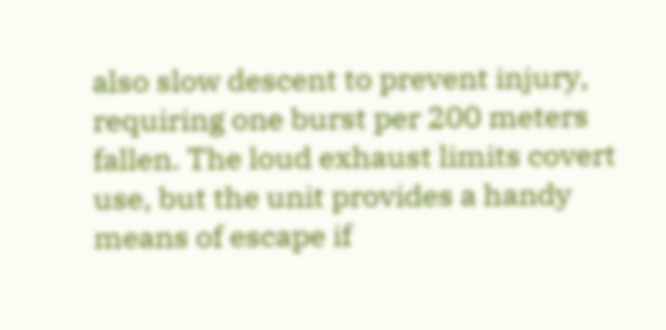also slow descent to prevent injury, requiring one burst per 200 meters fallen. The loud exhaust limits covert use, but the unit provides a handy means of escape if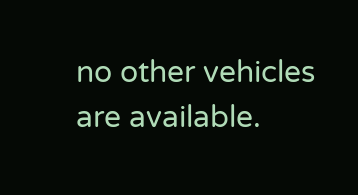no other vehicles are available.